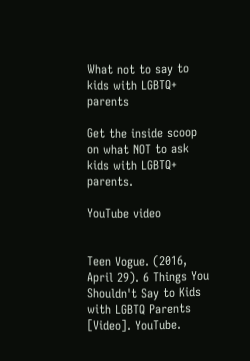What not to say to kids with LGBTQ+ parents

Get the inside scoop on what NOT to ask kids with LGBTQ+ parents.

YouTube video


Teen Vogue. (2016, April 29). 6 Things You Shouldn't Say to Kids with LGBTQ Parents [Video]. YouTube.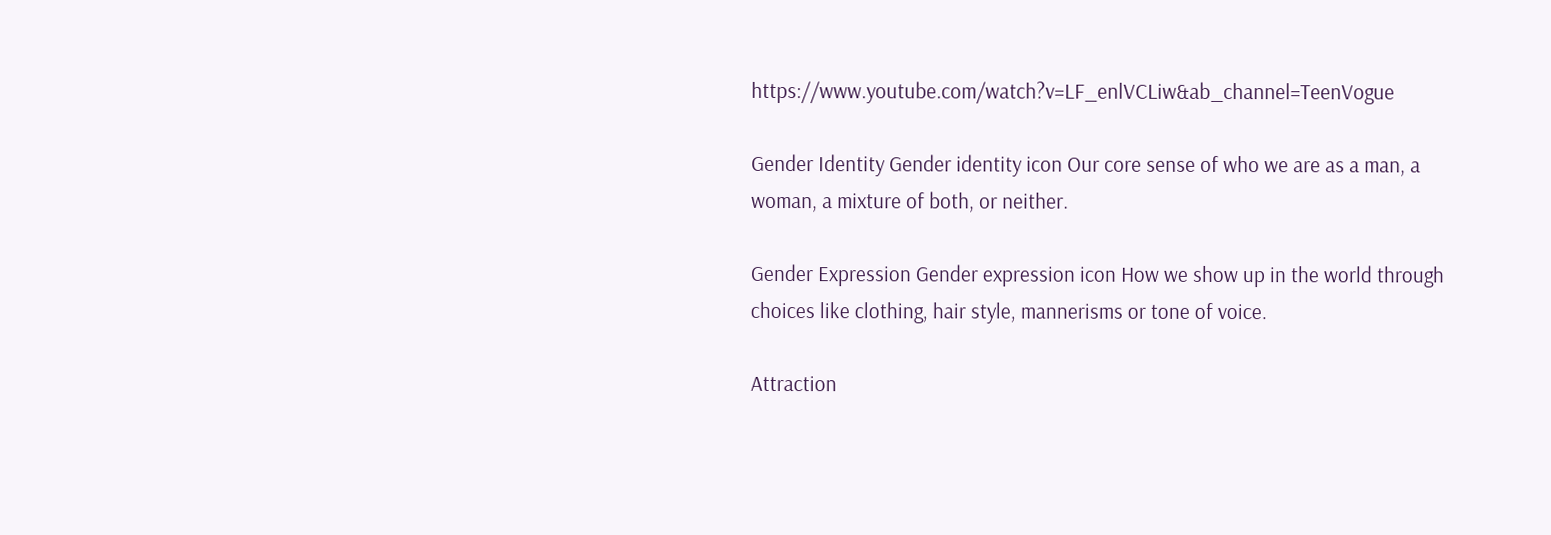https://www.youtube.com/watch?v=LF_enlVCLiw&ab_channel=TeenVogue

Gender Identity Gender identity icon Our core sense of who we are as a man, a woman, a mixture of both, or neither.

Gender Expression Gender expression icon How we show up in the world through choices like clothing, hair style, mannerisms or tone of voice.

Attraction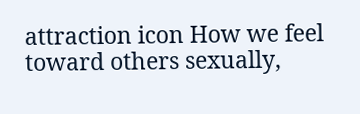attraction icon How we feel toward others sexually,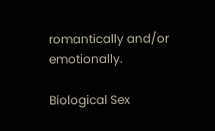romantically and/or emotionally.

Biological Sex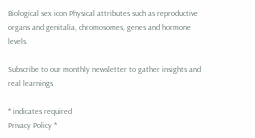Biological sex icon Physical attributes such as reproductive organs and genitalia, chromosomes, genes and hormone levels.

Subscribe to our monthly newsletter to gather insights and real learnings

* indicates required
Privacy Policy *